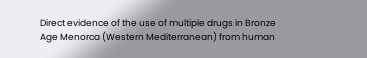Direct evidence of the use of multiple drugs in Bronze Age Menorca (Western Mediterranean) from human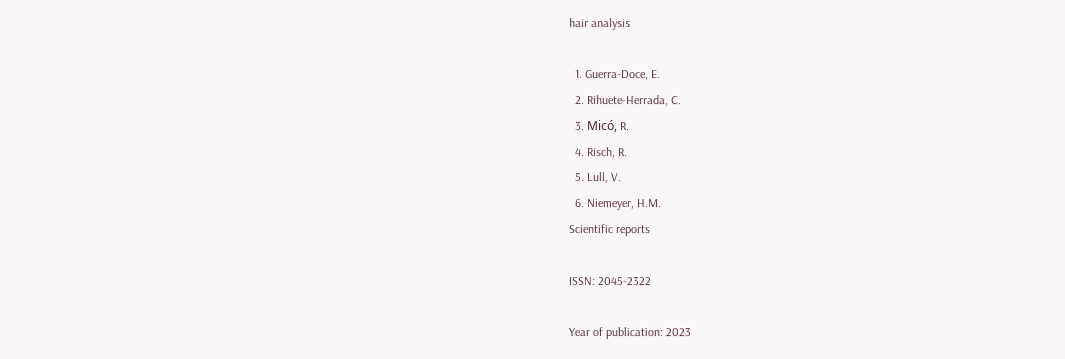hair analysis

  1. Guerra-Doce, E.
  2. Rihuete-Herrada, C.
  3. Micó, R.
  4. Risch, R.
  5. Lull, V.
  6. Niemeyer, H.M.
Scientific reports

ISSN: 2045-2322

Year of publication: 2023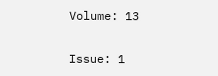Volume: 13

Issue: 1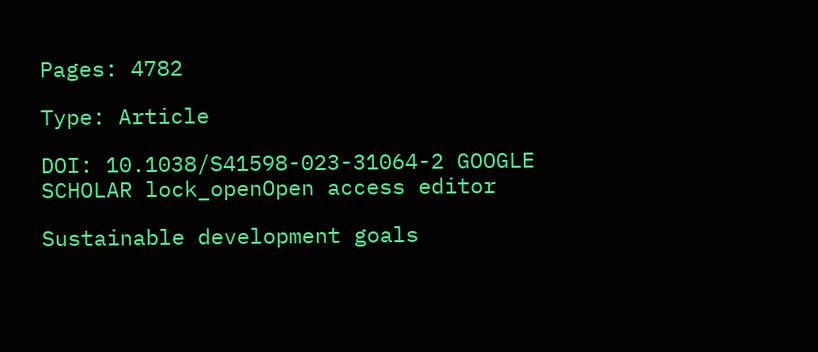Pages: 4782

Type: Article

DOI: 10.1038/S41598-023-31064-2 GOOGLE SCHOLAR lock_openOpen access editor

Sustainable development goals